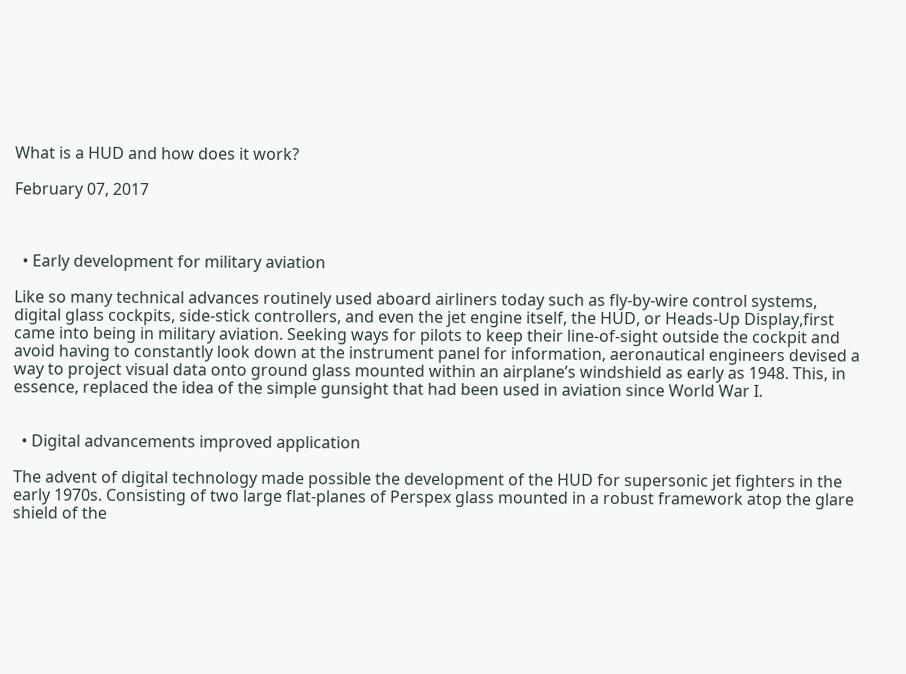What is a HUD and how does it work?

February 07, 2017



  • Early development for military aviation

Like so many technical advances routinely used aboard airliners today such as fly-by-wire control systems, digital glass cockpits, side-stick controllers, and even the jet engine itself, the HUD, or Heads-Up Display,first came into being in military aviation. Seeking ways for pilots to keep their line-of-sight outside the cockpit and avoid having to constantly look down at the instrument panel for information, aeronautical engineers devised a way to project visual data onto ground glass mounted within an airplane’s windshield as early as 1948. This, in essence, replaced the idea of the simple gunsight that had been used in aviation since World War I.


  • Digital advancements improved application

The advent of digital technology made possible the development of the HUD for supersonic jet fighters in the early 1970s. Consisting of two large flat-planes of Perspex glass mounted in a robust framework atop the glare shield of the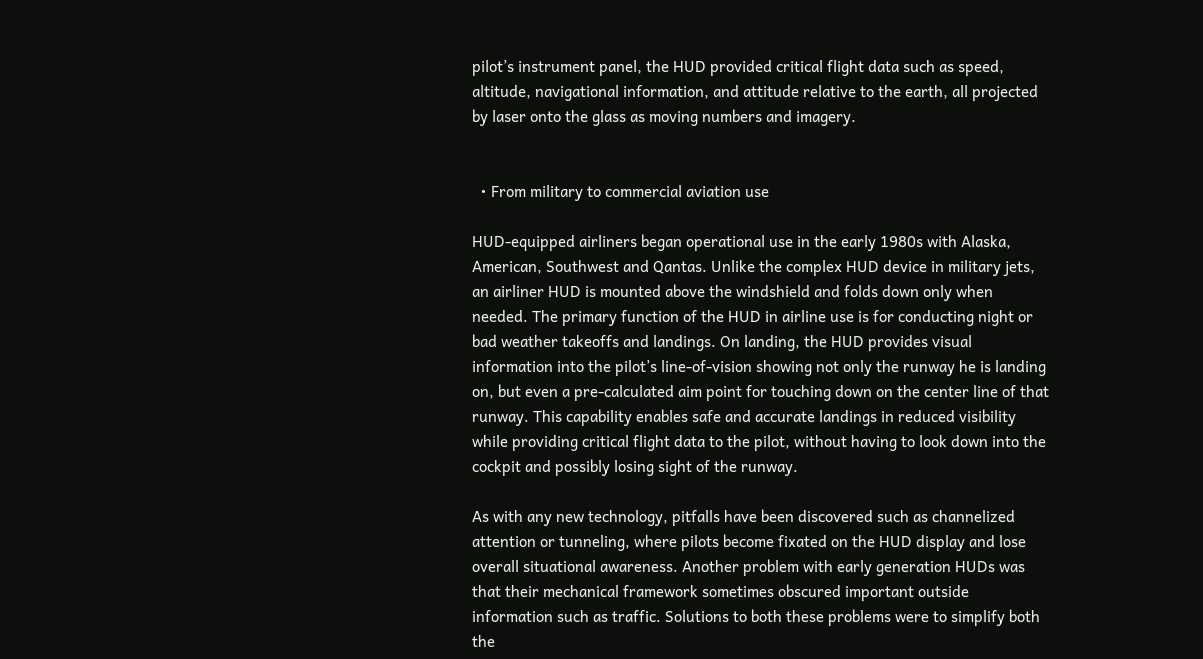pilot’s instrument panel, the HUD provided critical flight data such as speed, altitude, navigational information, and attitude relative to the earth, all projected by laser onto the glass as moving numbers and imagery.


  • From military to commercial aviation use

HUD-equipped airliners began operational use in the early 1980s with Alaska, American, Southwest and Qantas. Unlike the complex HUD device in military jets, an airliner HUD is mounted above the windshield and folds down only when needed. The primary function of the HUD in airline use is for conducting night or bad weather takeoffs and landings. On landing, the HUD provides visual information into the pilot’s line-of-vision showing not only the runway he is landing on, but even a pre-calculated aim point for touching down on the center line of that runway. This capability enables safe and accurate landings in reduced visibility while providing critical flight data to the pilot, without having to look down into the cockpit and possibly losing sight of the runway.

As with any new technology, pitfalls have been discovered such as channelized attention or tunneling, where pilots become fixated on the HUD display and lose overall situational awareness. Another problem with early generation HUDs was that their mechanical framework sometimes obscured important outside information such as traffic. Solutions to both these problems were to simplify both the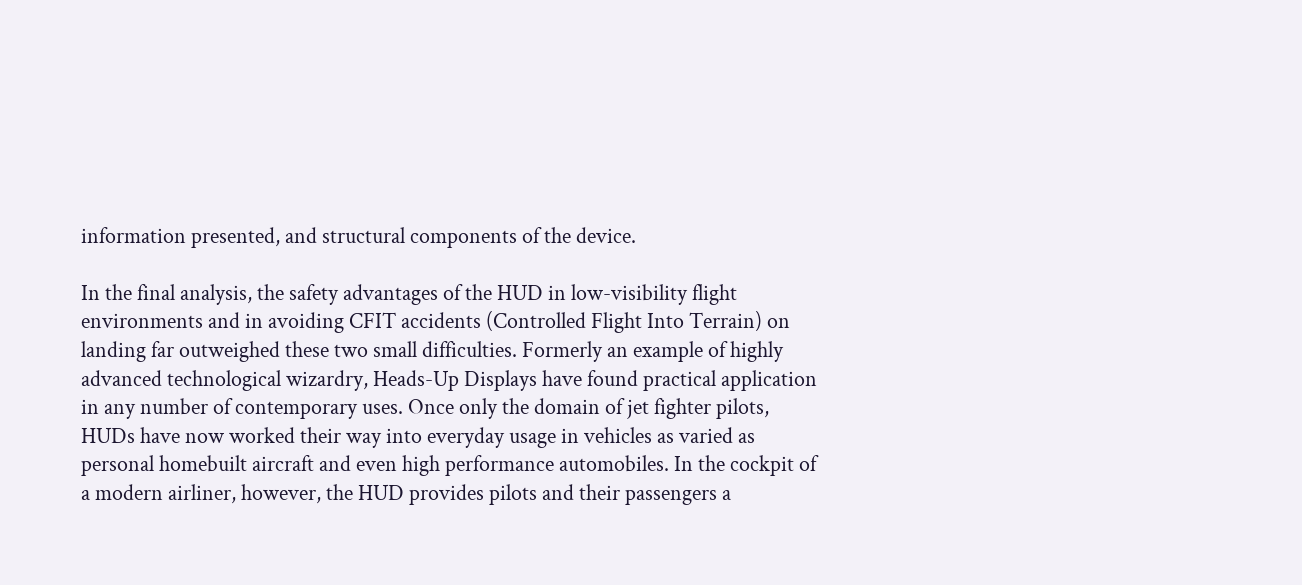information presented, and structural components of the device.

In the final analysis, the safety advantages of the HUD in low-visibility flight environments and in avoiding CFIT accidents (Controlled Flight Into Terrain) on landing far outweighed these two small difficulties. Formerly an example of highly advanced technological wizardry, Heads-Up Displays have found practical application in any number of contemporary uses. Once only the domain of jet fighter pilots, HUDs have now worked their way into everyday usage in vehicles as varied as personal homebuilt aircraft and even high performance automobiles. In the cockpit of a modern airliner, however, the HUD provides pilots and their passengers a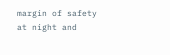margin of safety at night and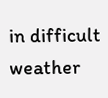in difficult weather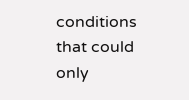conditions that could only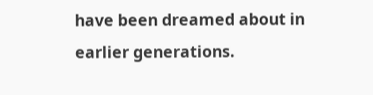have been dreamed about in earlier generations.